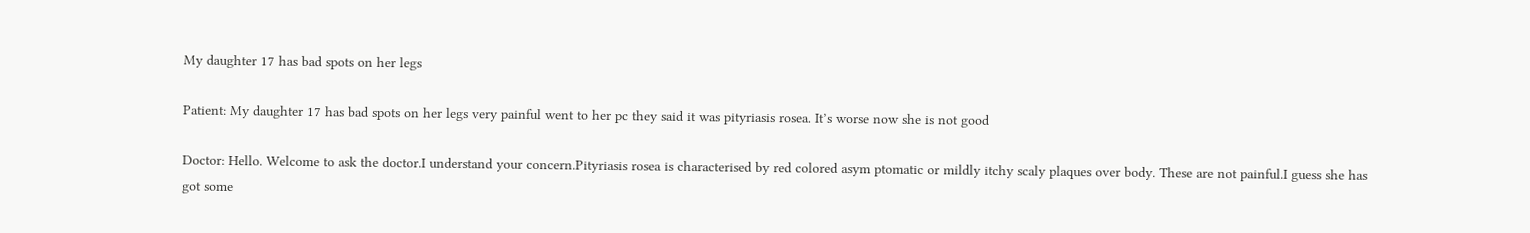My daughter 17 has bad spots on her legs

Patient: My daughter 17 has bad spots on her legs very painful went to her pc they said it was pityriasis rosea. It’s worse now she is not good

Doctor: Hello. Welcome to ask the doctor.I understand your concern.Pityriasis rosea is characterised by red colored asym ptomatic or mildly itchy scaly plaques over body. These are not painful.I guess she has got some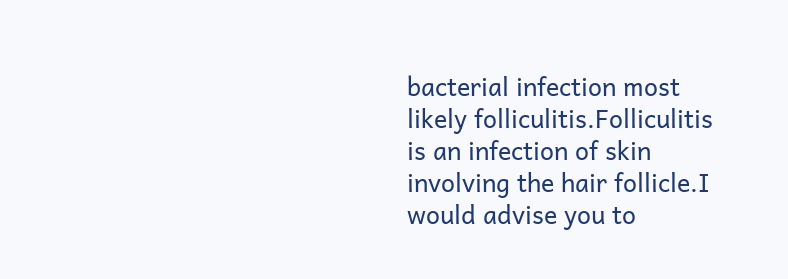bacterial infection most likely folliculitis.Folliculitis is an infection of skin involving the hair follicle.I would advise you to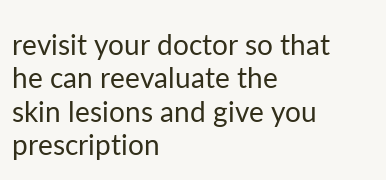revisit your doctor so that he can reevaluate the skin lesions and give you prescription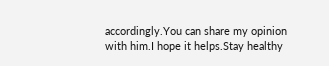accordingly.You can share my opinion with him.I hope it helps.Stay healthy